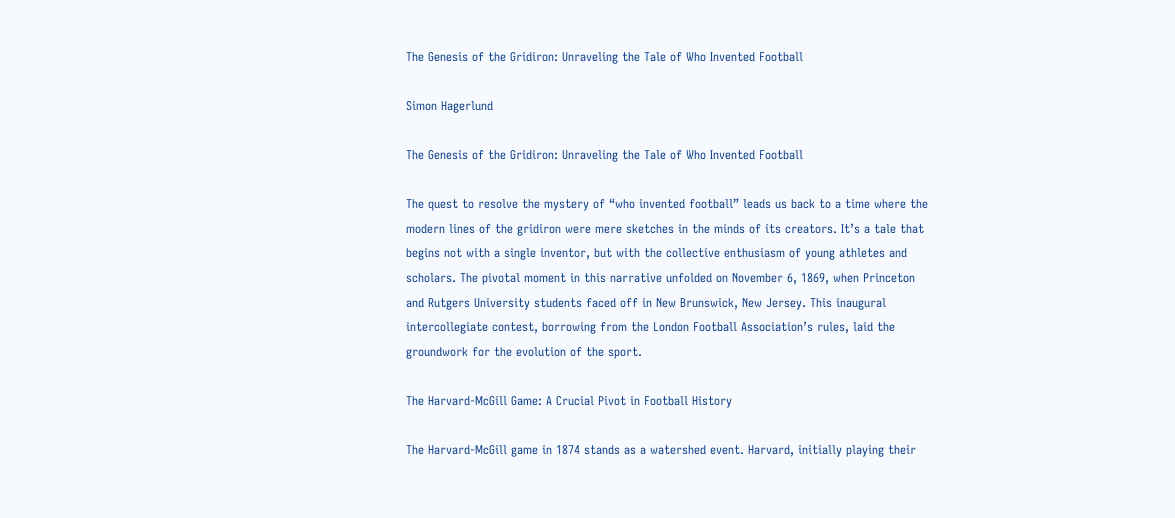The Genesis of the Gridiron: Unraveling the Tale of Who Invented Football

Simon Hagerlund

The Genesis of the Gridiron: Unraveling the Tale of Who Invented Football

The quest to resolve the mystery of “who invented football” leads us back to a time where the modern lines of the gridiron were mere sketches in the minds of its creators. It’s a tale that begins not with a single inventor, but with the collective enthusiasm of young athletes and scholars. The pivotal moment in this narrative unfolded on November 6, 1869, when Princeton and Rutgers University students faced off in New Brunswick, New Jersey. This inaugural intercollegiate contest, borrowing from the London Football Association’s rules, laid the groundwork for the evolution of the sport.

The Harvard-McGill Game: A Crucial Pivot in Football History

The Harvard-McGill game in 1874 stands as a watershed event. Harvard, initially playing their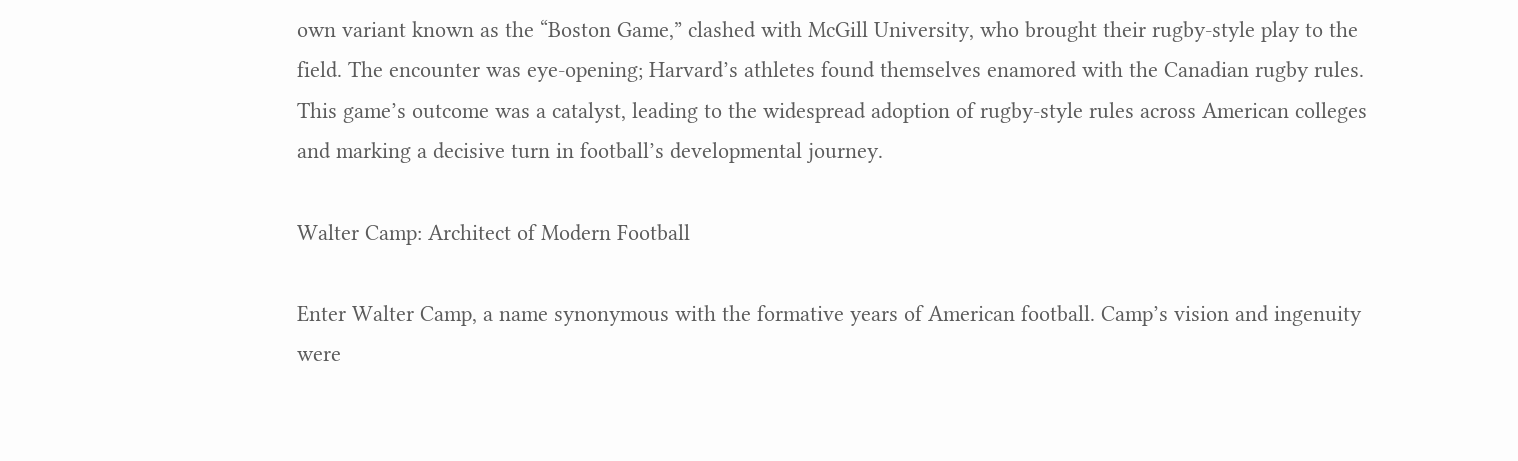own variant known as the “Boston Game,” clashed with McGill University, who brought their rugby-style play to the field. The encounter was eye-opening; Harvard’s athletes found themselves enamored with the Canadian rugby rules. This game’s outcome was a catalyst, leading to the widespread adoption of rugby-style rules across American colleges and marking a decisive turn in football’s developmental journey.

Walter Camp: Architect of Modern Football

Enter Walter Camp, a name synonymous with the formative years of American football. Camp’s vision and ingenuity were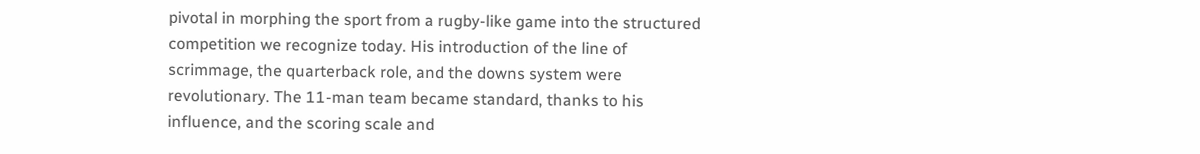pivotal in morphing the sport from a rugby-like game into the structured competition we recognize today. His introduction of the line of scrimmage, the quarterback role, and the downs system were revolutionary. The 11-man team became standard, thanks to his influence, and the scoring scale and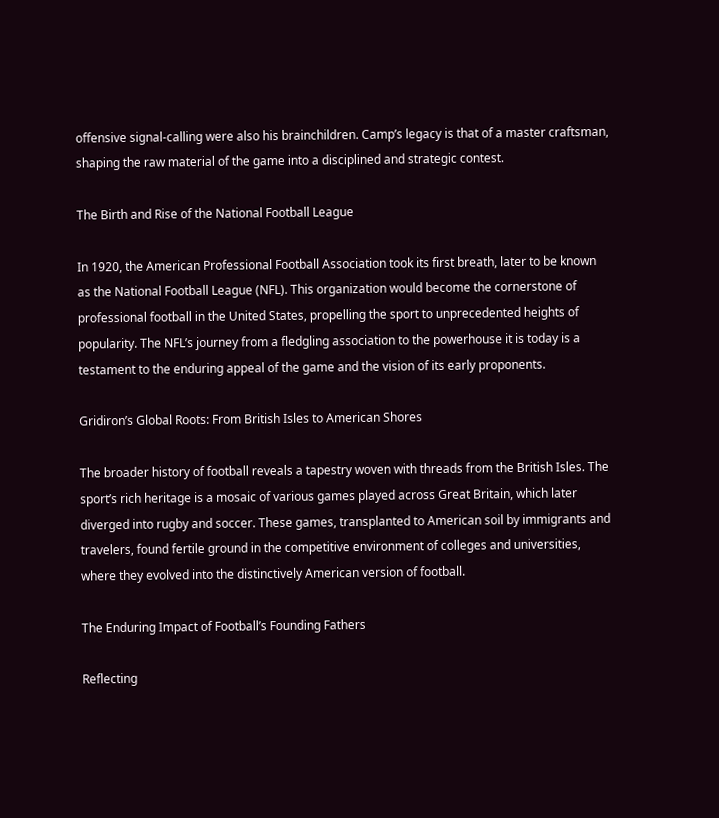offensive signal-calling were also his brainchildren. Camp’s legacy is that of a master craftsman, shaping the raw material of the game into a disciplined and strategic contest.

The Birth and Rise of the National Football League

In 1920, the American Professional Football Association took its first breath, later to be known as the National Football League (NFL). This organization would become the cornerstone of professional football in the United States, propelling the sport to unprecedented heights of popularity. The NFL’s journey from a fledgling association to the powerhouse it is today is a testament to the enduring appeal of the game and the vision of its early proponents.

Gridiron’s Global Roots: From British Isles to American Shores

The broader history of football reveals a tapestry woven with threads from the British Isles. The sport’s rich heritage is a mosaic of various games played across Great Britain, which later diverged into rugby and soccer. These games, transplanted to American soil by immigrants and travelers, found fertile ground in the competitive environment of colleges and universities, where they evolved into the distinctively American version of football.

The Enduring Impact of Football’s Founding Fathers

Reflecting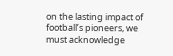on the lasting impact of football’s pioneers, we must acknowledge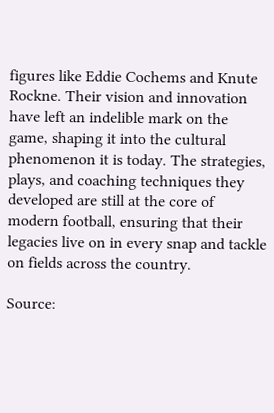figures like Eddie Cochems and Knute Rockne. Their vision and innovation have left an indelible mark on the game, shaping it into the cultural phenomenon it is today. The strategies, plays, and coaching techniques they developed are still at the core of modern football, ensuring that their legacies live on in every snap and tackle on fields across the country.

Source: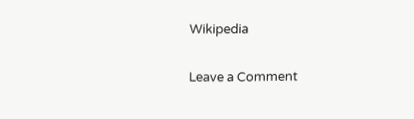Wikipedia

Leave a Comment